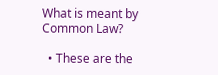What is meant by Common Law?

  • These are the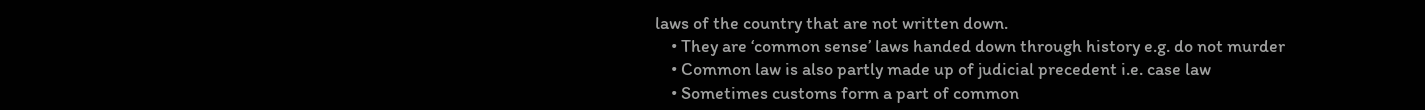laws of the country that are not written down.
    • They are ‘common sense’ laws handed down through history e.g. do not murder
    • Common law is also partly made up of judicial precedent i.e. case law
    • Sometimes customs form a part of common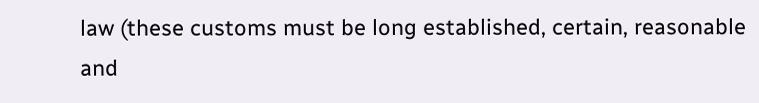law (these customs must be long established, certain, reasonable and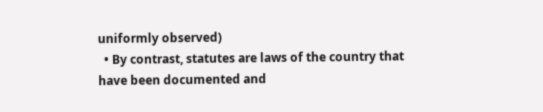uniformly observed)
  • By contrast, statutes are laws of the country that have been documented and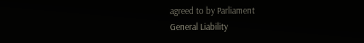agreed to by Parliament
General Liability